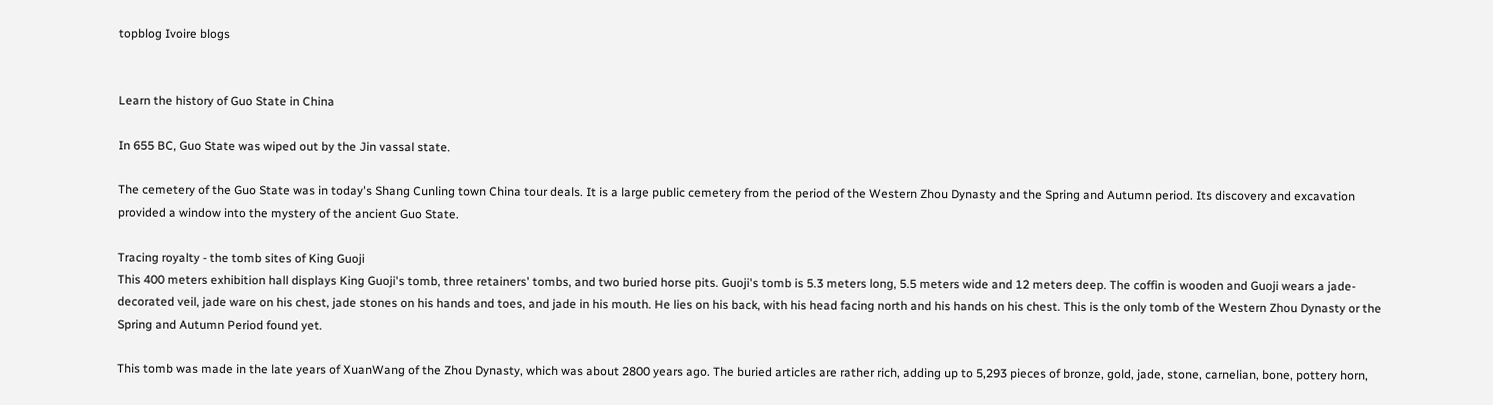topblog Ivoire blogs


Learn the history of Guo State in China

In 655 BC, Guo State was wiped out by the Jin vassal state.

The cemetery of the Guo State was in today's Shang Cunling town China tour deals. It is a large public cemetery from the period of the Western Zhou Dynasty and the Spring and Autumn period. Its discovery and excavation provided a window into the mystery of the ancient Guo State.

Tracing royalty - the tomb sites of King Guoji
This 400 meters exhibition hall displays King Guoji's tomb, three retainers' tombs, and two buried horse pits. Guoji's tomb is 5.3 meters long, 5.5 meters wide and 12 meters deep. The coffin is wooden and Guoji wears a jade-decorated veil, jade ware on his chest, jade stones on his hands and toes, and jade in his mouth. He lies on his back, with his head facing north and his hands on his chest. This is the only tomb of the Western Zhou Dynasty or the Spring and Autumn Period found yet.

This tomb was made in the late years of XuanWang of the Zhou Dynasty, which was about 2800 years ago. The buried articles are rather rich, adding up to 5,293 pieces of bronze, gold, jade, stone, carnelian, bone, pottery horn,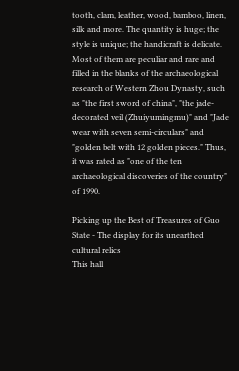tooth, clam, leather, wood, bamboo, linen, silk and more. The quantity is huge; the style is unique; the handicraft is delicate. Most of them are peculiar and rare and filled in the blanks of the archaeological research of Western Zhou Dynasty, such as "the first sword of china", "the jade-decorated veil (Zhuiyumingmu)" and "Jade wear with seven semi-circulars" and "golden belt with 12 golden pieces." Thus, it was rated as "one of the ten archaeological discoveries of the country" of 1990.

Picking up the Best of Treasures of Guo State - The display for its unearthed cultural relics
This hall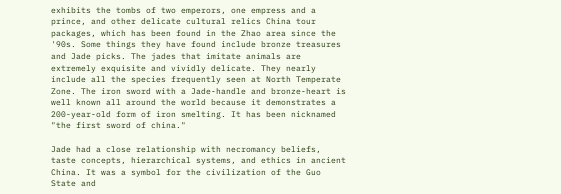exhibits the tombs of two emperors, one empress and a prince, and other delicate cultural relics China tour packages, which has been found in the Zhao area since the '90s. Some things they have found include bronze treasures and Jade picks. The jades that imitate animals are extremely exquisite and vividly delicate. They nearly include all the species frequently seen at North Temperate Zone. The iron sword with a Jade-handle and bronze-heart is well known all around the world because it demonstrates a 200-year-old form of iron smelting. It has been nicknamed "the first sword of china."

Jade had a close relationship with necromancy beliefs, taste concepts, hierarchical systems, and ethics in ancient China. It was a symbol for the civilization of the Guo State and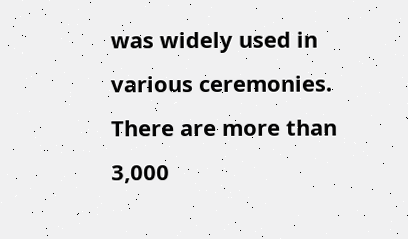was widely used in various ceremonies. There are more than 3,000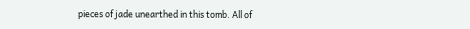pieces of jade unearthed in this tomb. All of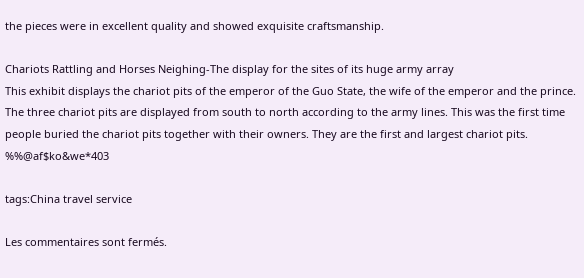the pieces were in excellent quality and showed exquisite craftsmanship.

Chariots Rattling and Horses Neighing-The display for the sites of its huge army array
This exhibit displays the chariot pits of the emperor of the Guo State, the wife of the emperor and the prince. The three chariot pits are displayed from south to north according to the army lines. This was the first time people buried the chariot pits together with their owners. They are the first and largest chariot pits. %%@af$ko&we*403

tags:China travel service

Les commentaires sont fermés.